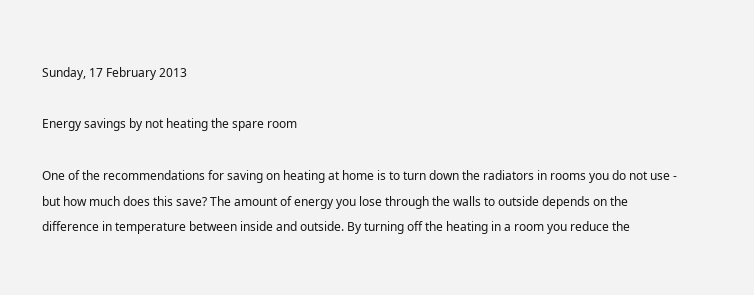Sunday, 17 February 2013

Energy savings by not heating the spare room

One of the recommendations for saving on heating at home is to turn down the radiators in rooms you do not use -  but how much does this save? The amount of energy you lose through the walls to outside depends on the difference in temperature between inside and outside. By turning off the heating in a room you reduce the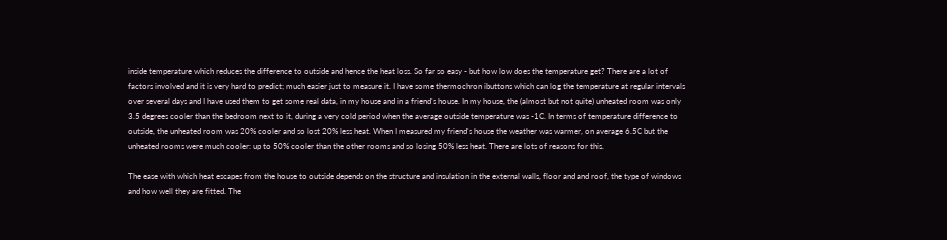inside temperature which reduces the difference to outside and hence the heat loss. So far so easy - but how low does the temperature get? There are a lot of factors involved and it is very hard to predict; much easier just to measure it. I have some thermochron ibuttons which can log the temperature at regular intervals over several days and I have used them to get some real data, in my house and in a friend's house. In my house, the (almost but not quite) unheated room was only 3.5 degrees cooler than the bedroom next to it, during a very cold period when the average outside temperature was -1C. In terms of temperature difference to outside, the unheated room was 20% cooler and so lost 20% less heat. When I measured my friend's house the weather was warmer, on average 6.5C but the unheated rooms were much cooler: up to 50% cooler than the other rooms and so losing 50% less heat. There are lots of reasons for this.

The ease with which heat escapes from the house to outside depends on the structure and insulation in the external walls, floor and and roof, the type of windows and how well they are fitted. The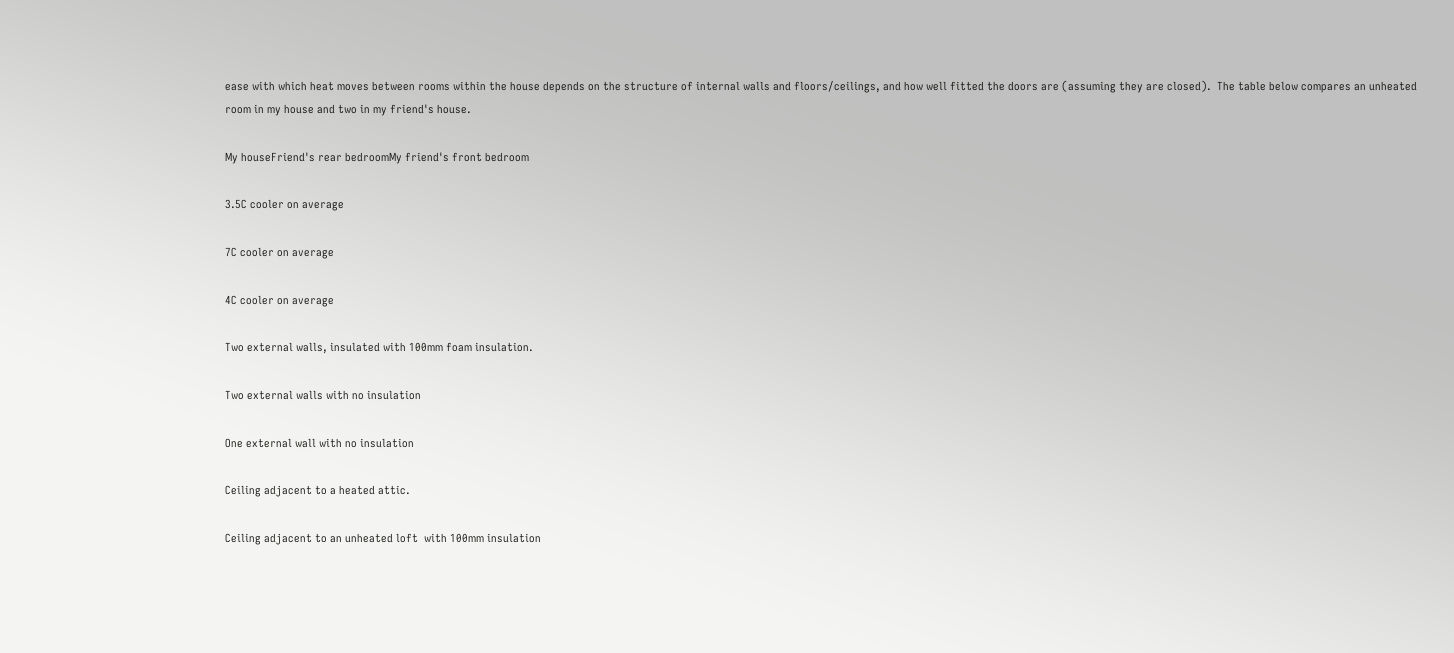ease with which heat moves between rooms within the house depends on the structure of internal walls and floors/ceilings, and how well fitted the doors are (assuming they are closed).  The table below compares an unheated room in my house and two in my friend's house.

My houseFriend's rear bedroomMy friend's front bedroom

3.5C cooler on average

7C cooler on average

4C cooler on average

Two external walls, insulated with 100mm foam insulation.

Two external walls with no insulation

One external wall with no insulation

Ceiling adjacent to a heated attic.

Ceiling adjacent to an unheated loft  with 100mm insulation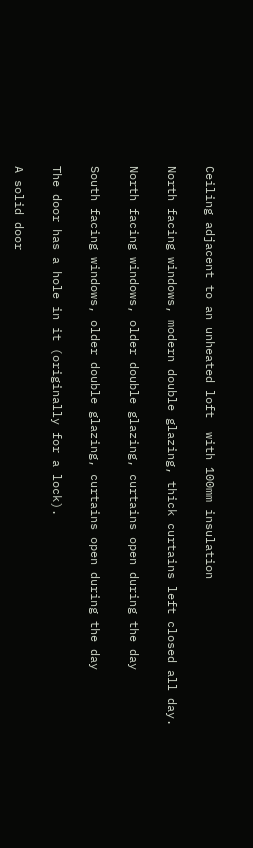Ceiling adjacent to an unheated loft  with 100mm insulation

North facing windows, modern double glazing, thick curtains left closed all day.

North facing windows, older double glazing, curtains open during the day

South facing windows, older double glazing, curtains open during the day

The door has a hole in it (originally for a lock).

A solid door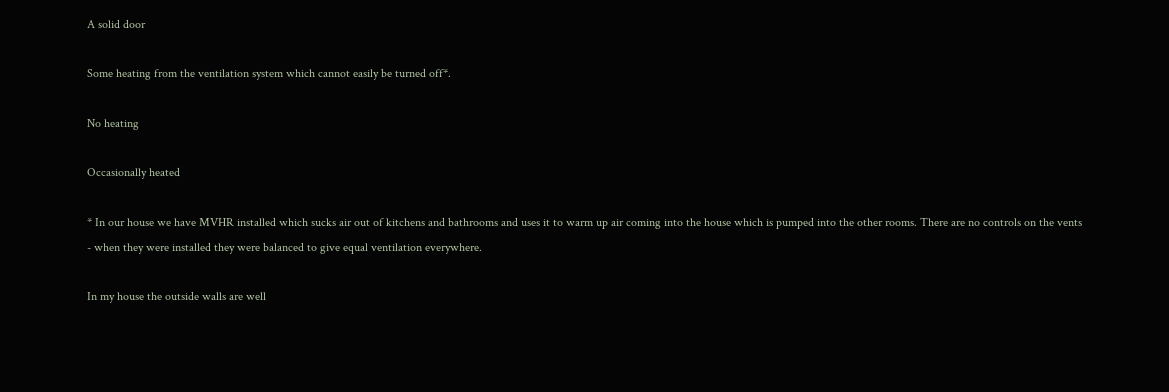A solid door

Some heating from the ventilation system which cannot easily be turned off*.

No heating

Occasionally heated

* In our house we have MVHR installed which sucks air out of kitchens and bathrooms and uses it to warm up air coming into the house which is pumped into the other rooms. There are no controls on the vents - when they were installed they were balanced to give equal ventilation everywhere.

In my house the outside walls are well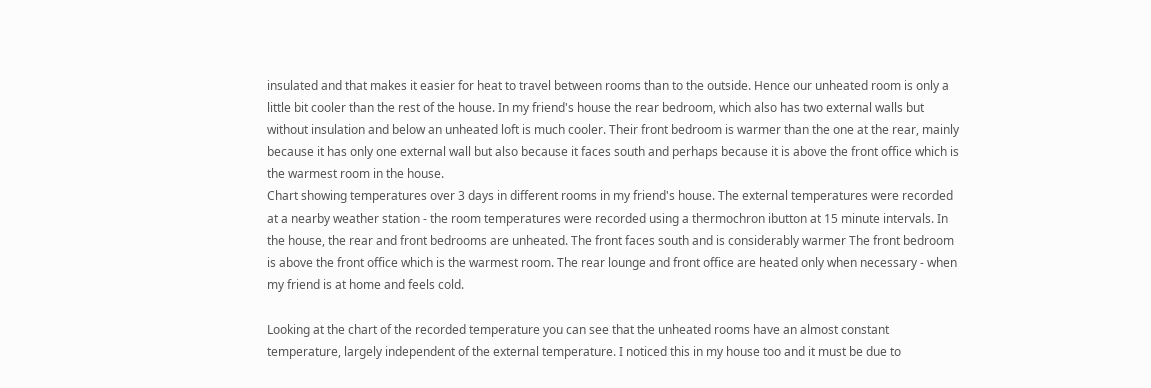insulated and that makes it easier for heat to travel between rooms than to the outside. Hence our unheated room is only a little bit cooler than the rest of the house. In my friend's house the rear bedroom, which also has two external walls but without insulation and below an unheated loft is much cooler. Their front bedroom is warmer than the one at the rear, mainly because it has only one external wall but also because it faces south and perhaps because it is above the front office which is the warmest room in the house.
Chart showing temperatures over 3 days in different rooms in my friend's house. The external temperatures were recorded at a nearby weather station - the room temperatures were recorded using a thermochron ibutton at 15 minute intervals. In the house, the rear and front bedrooms are unheated. The front faces south and is considerably warmer The front bedroom is above the front office which is the warmest room. The rear lounge and front office are heated only when necessary - when my friend is at home and feels cold.

Looking at the chart of the recorded temperature you can see that the unheated rooms have an almost constant temperature, largely independent of the external temperature. I noticed this in my house too and it must be due to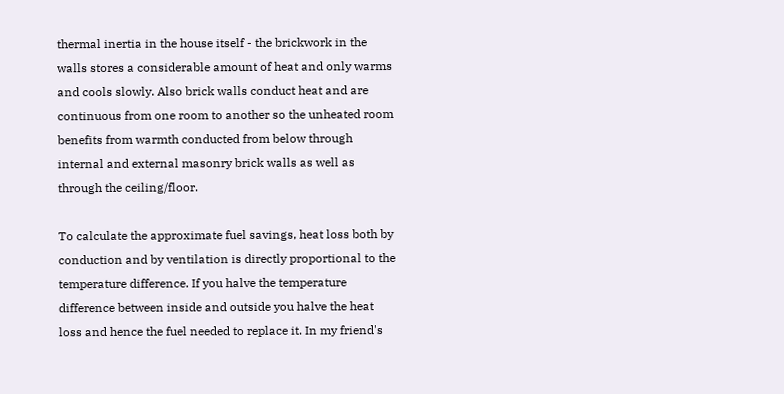thermal inertia in the house itself - the brickwork in the walls stores a considerable amount of heat and only warms and cools slowly. Also brick walls conduct heat and are continuous from one room to another so the unheated room benefits from warmth conducted from below through internal and external masonry brick walls as well as through the ceiling/floor.

To calculate the approximate fuel savings, heat loss both by conduction and by ventilation is directly proportional to the temperature difference. If you halve the temperature difference between inside and outside you halve the heat loss and hence the fuel needed to replace it. In my friend's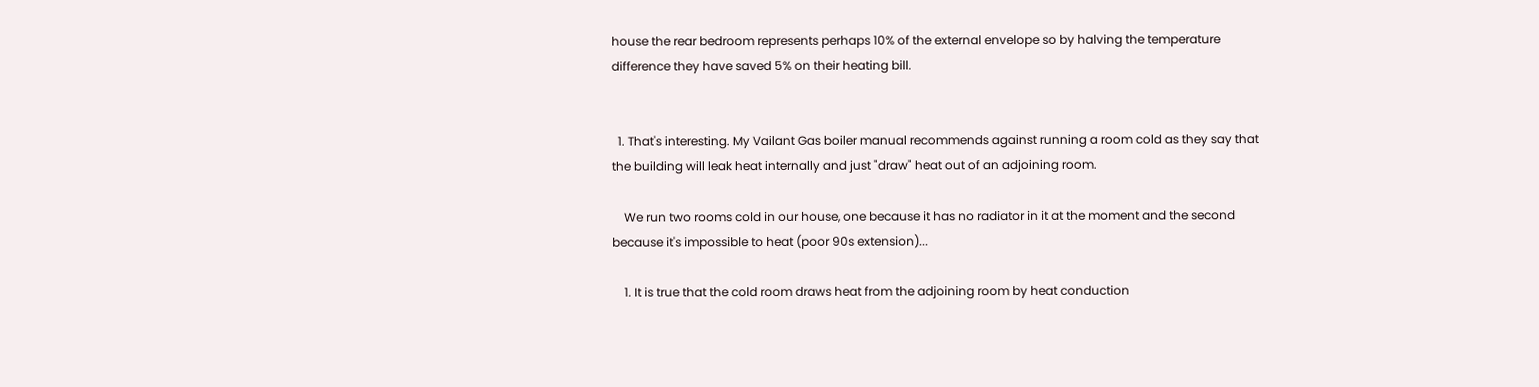house the rear bedroom represents perhaps 10% of the external envelope so by halving the temperature difference they have saved 5% on their heating bill.


  1. That's interesting. My Vailant Gas boiler manual recommends against running a room cold as they say that the building will leak heat internally and just "draw" heat out of an adjoining room.

    We run two rooms cold in our house, one because it has no radiator in it at the moment and the second because it's impossible to heat (poor 90s extension)...

    1. It is true that the cold room draws heat from the adjoining room by heat conduction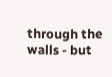through the walls - but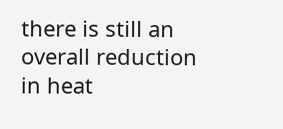there is still an overall reduction in heat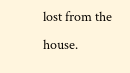lost from the house.